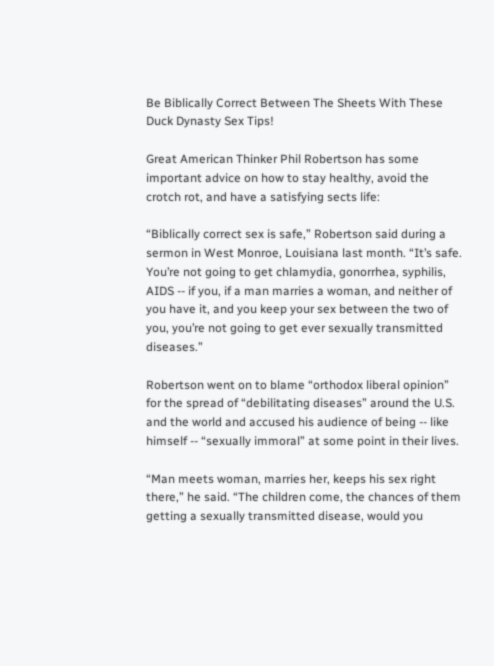Be Biblically Correct Between The Sheets With These Duck Dynasty Sex Tips!

Great American Thinker Phil Robertson has some important advice on how to stay healthy, avoid the crotch rot, and have a satisfying sects life:

“Biblically correct sex is safe,” Robertson said during a sermon in West Monroe, Louisiana last month. “It’s safe. You’re not going to get chlamydia, gonorrhea, syphilis, AIDS -- if you, if a man marries a woman, and neither of you have it, and you keep your sex between the two of you, you’re not going to get ever sexually transmitted diseases.”

Robertson went on to blame “orthodox liberal opinion” for the spread of “debilitating diseases” around the U.S. and the world and accused his audience of being -- like himself -- “sexually immoral” at some point in their lives.

“Man meets woman, marries her, keeps his sex right there,” he said. “The children come, the chances of them getting a sexually transmitted disease, would you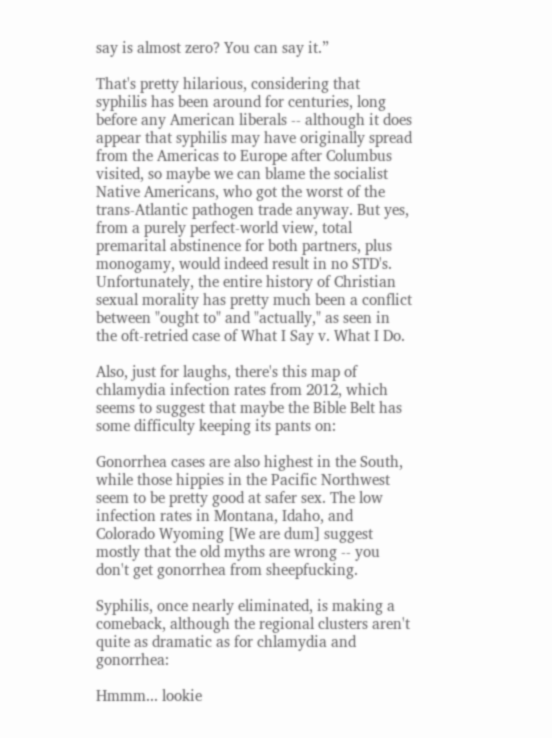say is almost zero? You can say it.”

That's pretty hilarious, considering that syphilis has been around for centuries, long before any American liberals -- although it does appear that syphilis may have originally spread from the Americas to Europe after Columbus visited, so maybe we can blame the socialist Native Americans, who got the worst of the trans-Atlantic pathogen trade anyway. But yes, from a purely perfect-world view, total premarital abstinence for both partners, plus monogamy, would indeed result in no STD's. Unfortunately, the entire history of Christian sexual morality has pretty much been a conflict between "ought to" and "actually," as seen in the oft-retried case of What I Say v. What I Do.

Also, just for laughs, there's this map of chlamydia infection rates from 2012, which seems to suggest that maybe the Bible Belt has some difficulty keeping its pants on:

Gonorrhea cases are also highest in the South, while those hippies in the Pacific Northwest seem to be pretty good at safer sex. The low infection rates in Montana, Idaho, and Colorado Wyoming [We are dum] suggest mostly that the old myths are wrong -- you don't get gonorrhea from sheepfucking.

Syphilis, once nearly eliminated, is making a comeback, although the regional clusters aren't quite as dramatic as for chlamydia and gonorrhea:

Hmmm... lookie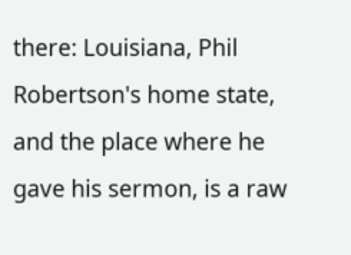there: Louisiana, Phil Robertson's home state, and the place where he gave his sermon, is a raw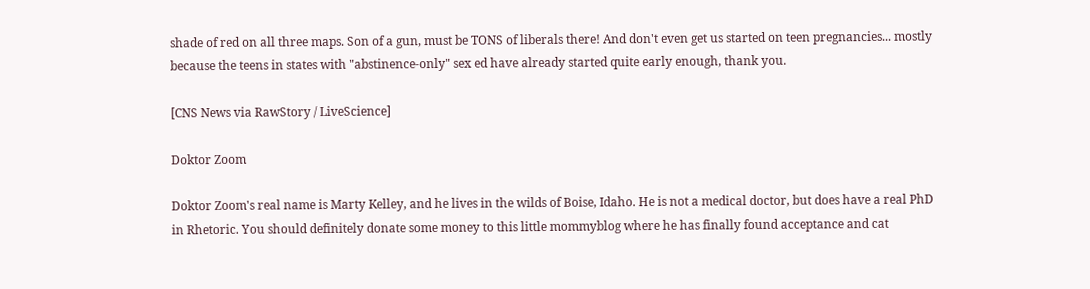shade of red on all three maps. Son of a gun, must be TONS of liberals there! And don't even get us started on teen pregnancies... mostly because the teens in states with "abstinence-only" sex ed have already started quite early enough, thank you.

[CNS News via RawStory / LiveScience]

Doktor Zoom

Doktor Zoom's real name is Marty Kelley, and he lives in the wilds of Boise, Idaho. He is not a medical doctor, but does have a real PhD in Rhetoric. You should definitely donate some money to this little mommyblog where he has finally found acceptance and cat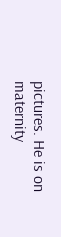pictures. He is on maternity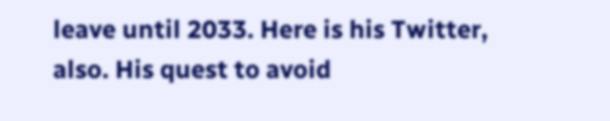leave until 2033. Here is his Twitter, also. His quest to avoid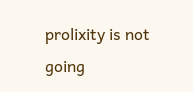prolixity is not going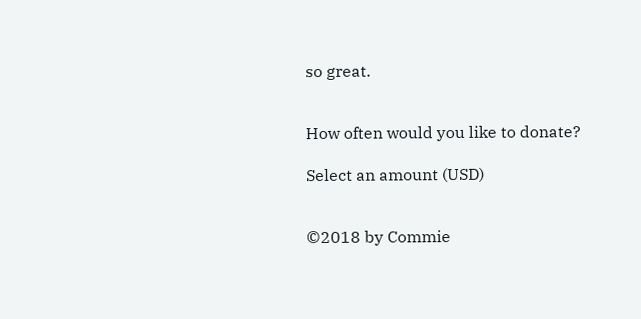so great.


How often would you like to donate?

Select an amount (USD)


©2018 by Commie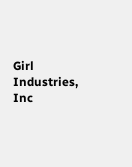Girl Industries, Inc